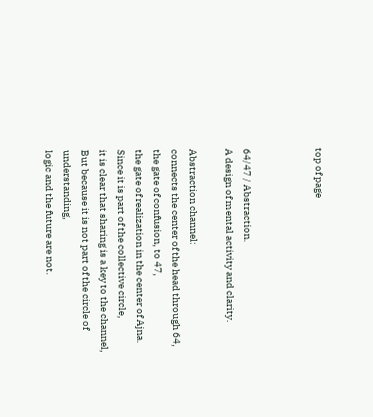top of page



64/47 / Abstraction.
A design of mental activity and clarity.

Abstraction channel:
connects the center of the head through 64,
the gate of confusion, to 47,
the gate of realization in the center of Ajna.
Since it is part of the collective circle,
it is clear that sharing is a key to the channel,
But because it is not part of the circle of understanding,
logic and the future are not.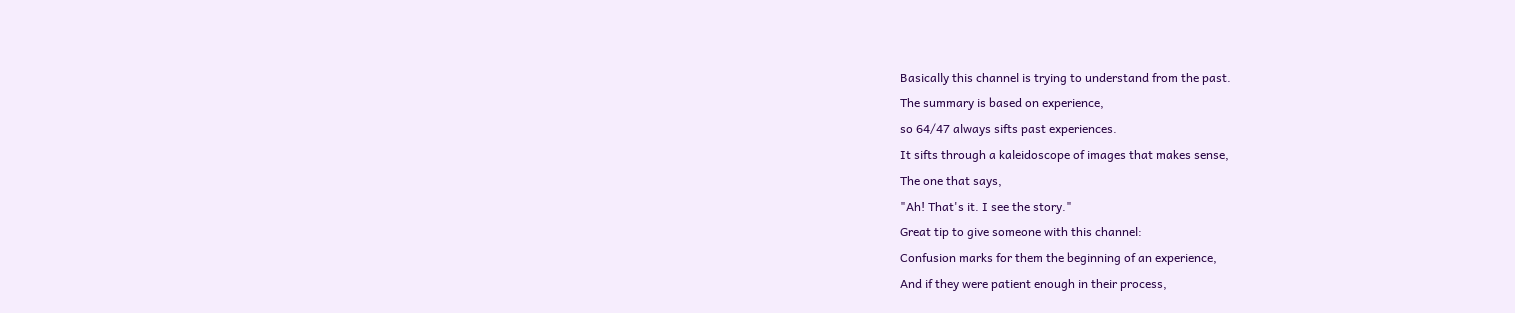Basically this channel is trying to understand from the past.
The summary is based on experience,
so 64/47 always sifts past experiences.
It sifts through a kaleidoscope of images that makes sense,
The one that says,
"Ah! That's it. I see the story."
Great tip to give someone with this channel:
Confusion marks for them the beginning of an experience,
And if they were patient enough in their process,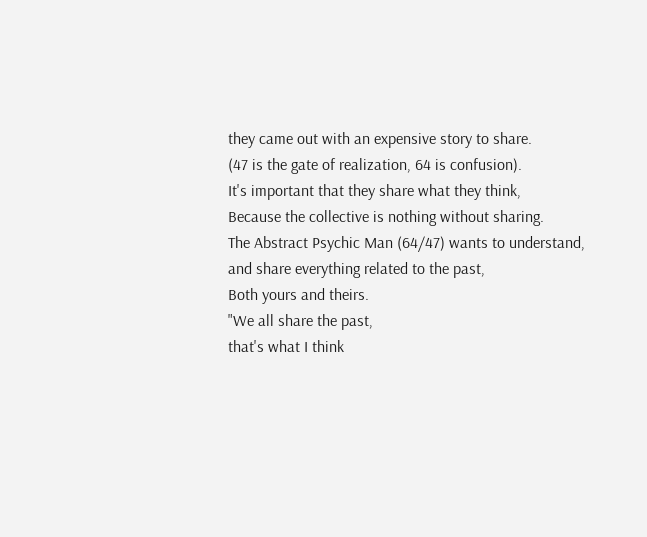they came out with an expensive story to share.
(47 is the gate of realization, 64 is confusion).
It's important that they share what they think,
Because the collective is nothing without sharing.
The Abstract Psychic Man (64/47) wants to understand,
and share everything related to the past,
Both yours and theirs.
"We all share the past,
that's what I think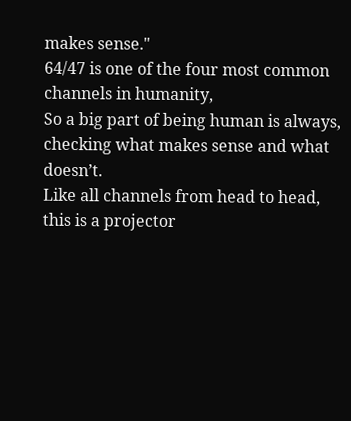makes sense."
64/47 is one of the four most common channels in humanity,
So a big part of being human is always,
checking what makes sense and what doesn’t.
Like all channels from head to head,
this is a projector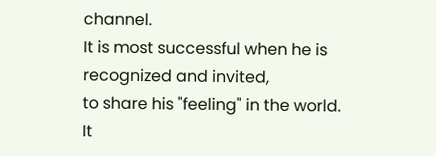channel.
It is most successful when he is recognized and invited,
to share his "feeling" in the world.
It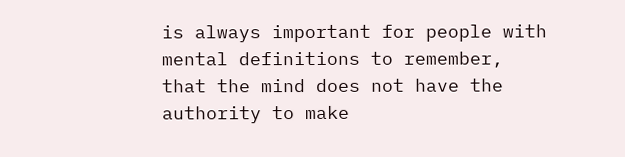is always important for people with mental definitions to remember,
that the mind does not have the authority to make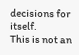decisions for itself.
This is not an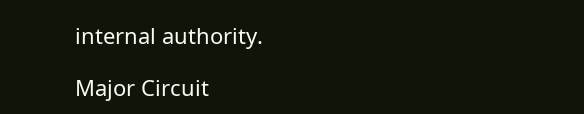internal authority.

Major Circuit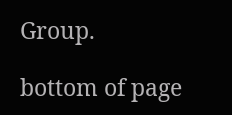Group.

bottom of page